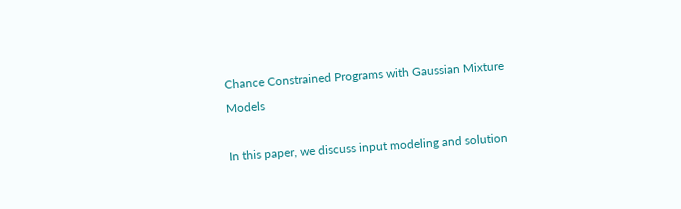Chance Constrained Programs with Gaussian Mixture Models

In this paper, we discuss input modeling and solution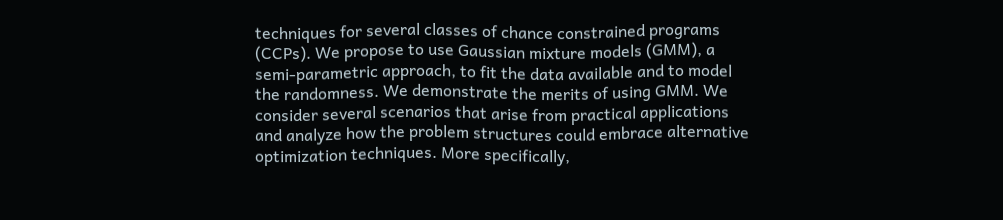techniques for several classes of chance constrained programs (CCPs). We propose to use Gaussian mixture models (GMM), a semi-parametric approach, to fit the data available and to model the randomness. We demonstrate the merits of using GMM. We consider several scenarios that arise from practical applications and analyze how the problem structures could embrace alternative optimization techniques. More specifically,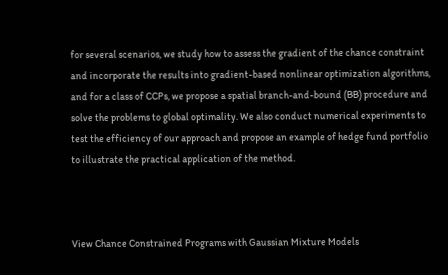for several scenarios, we study how to assess the gradient of the chance constraint and incorporate the results into gradient-based nonlinear optimization algorithms, and for a class of CCPs, we propose a spatial branch-and-bound (BB) procedure and solve the problems to global optimality. We also conduct numerical experiments to test the efficiency of our approach and propose an example of hedge fund portfolio to illustrate the practical application of the method.



View Chance Constrained Programs with Gaussian Mixture Models